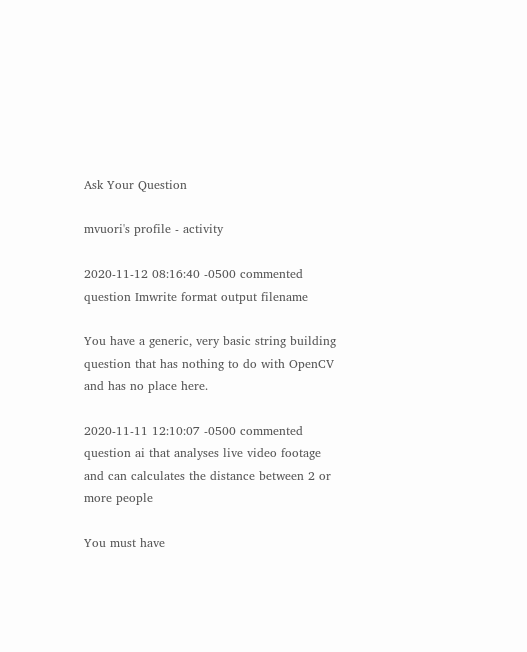Ask Your Question

mvuori's profile - activity

2020-11-12 08:16:40 -0500 commented question Imwrite format output filename

You have a generic, very basic string building question that has nothing to do with OpenCV and has no place here.

2020-11-11 12:10:07 -0500 commented question ai that analyses live video footage and can calculates the distance between 2 or more people

You must have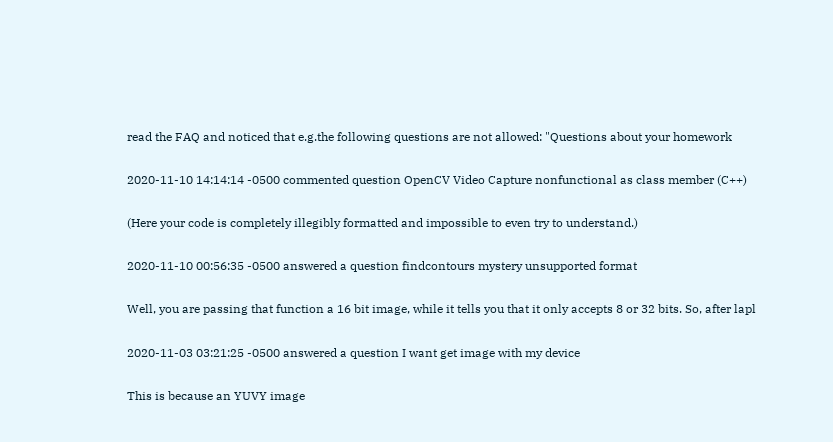read the FAQ and noticed that e.g.the following questions are not allowed: "Questions about your homework

2020-11-10 14:14:14 -0500 commented question OpenCV Video Capture nonfunctional as class member (C++)

(Here your code is completely illegibly formatted and impossible to even try to understand.)

2020-11-10 00:56:35 -0500 answered a question findcontours mystery unsupported format

Well, you are passing that function a 16 bit image, while it tells you that it only accepts 8 or 32 bits. So, after lapl

2020-11-03 03:21:25 -0500 answered a question I want get image with my device

This is because an YUVY image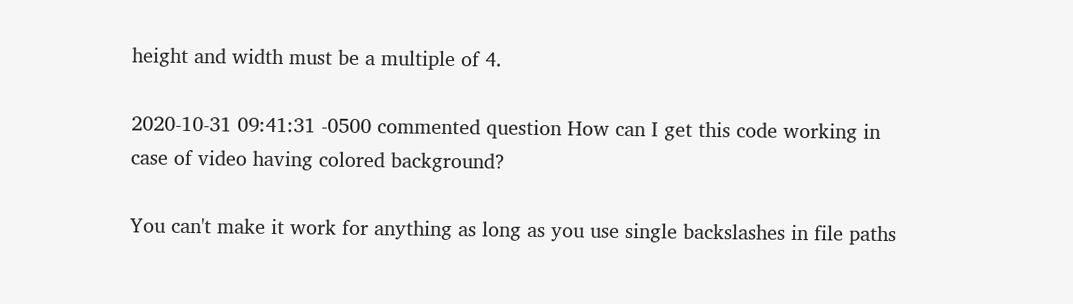height and width must be a multiple of 4.

2020-10-31 09:41:31 -0500 commented question How can I get this code working in case of video having colored background?

You can't make it work for anything as long as you use single backslashes in file paths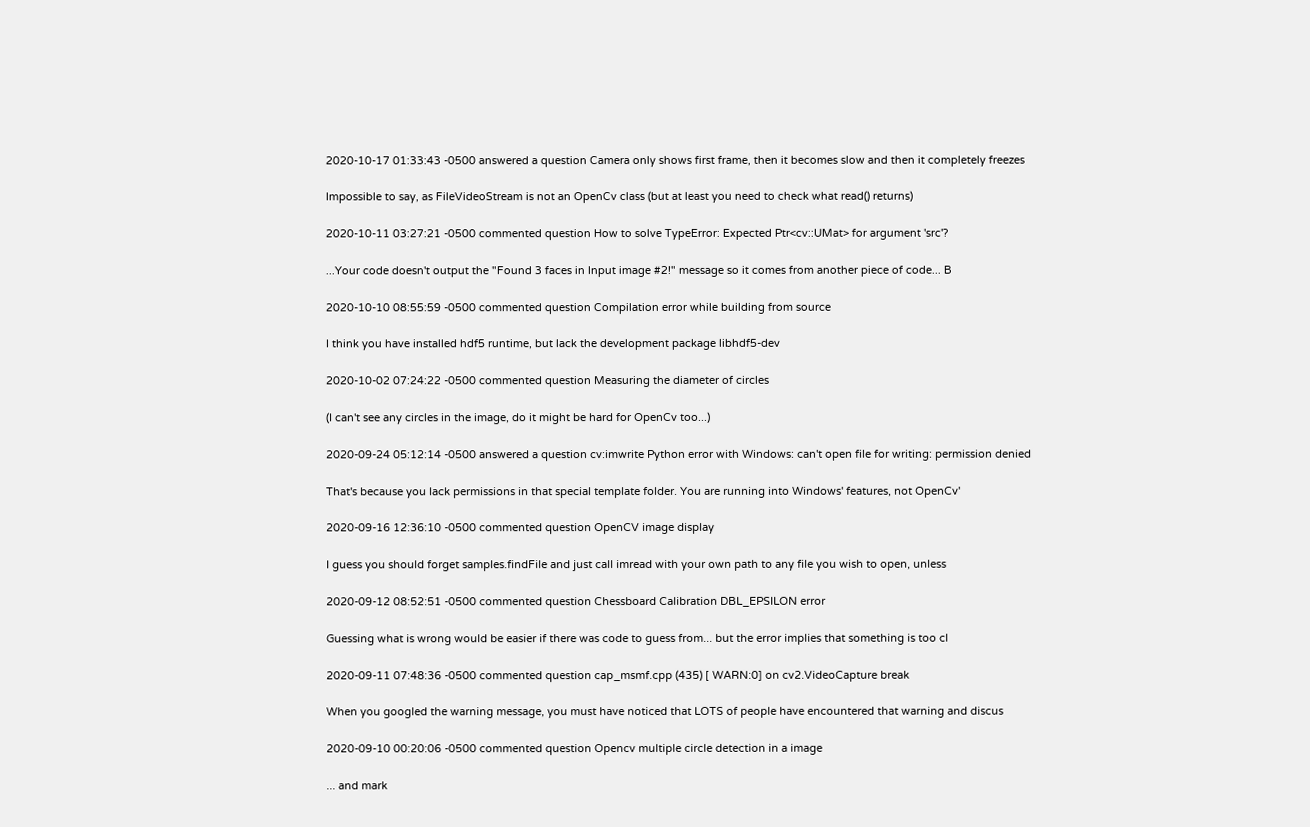2020-10-17 01:33:43 -0500 answered a question Camera only shows first frame, then it becomes slow and then it completely freezes

Impossible to say, as FileVideoStream is not an OpenCv class (but at least you need to check what read() returns)

2020-10-11 03:27:21 -0500 commented question How to solve TypeError: Expected Ptr<cv::UMat> for argument 'src'?

...Your code doesn't output the "Found 3 faces in Input image #2!" message so it comes from another piece of code... B

2020-10-10 08:55:59 -0500 commented question Compilation error while building from source

I think you have installed hdf5 runtime, but lack the development package libhdf5-dev

2020-10-02 07:24:22 -0500 commented question Measuring the diameter of circles

(I can't see any circles in the image, do it might be hard for OpenCv too...)

2020-09-24 05:12:14 -0500 answered a question cv:imwrite Python error with Windows: can't open file for writing: permission denied

That's because you lack permissions in that special template folder. You are running into Windows' features, not OpenCv'

2020-09-16 12:36:10 -0500 commented question OpenCV image display

I guess you should forget samples.findFile and just call imread with your own path to any file you wish to open, unless

2020-09-12 08:52:51 -0500 commented question Chessboard Calibration DBL_EPSILON error

Guessing what is wrong would be easier if there was code to guess from... but the error implies that something is too cl

2020-09-11 07:48:36 -0500 commented question cap_msmf.cpp (435) [ WARN:0] on cv2.VideoCapture break

When you googled the warning message, you must have noticed that LOTS of people have encountered that warning and discus

2020-09-10 00:20:06 -0500 commented question Opencv multiple circle detection in a image

... and mark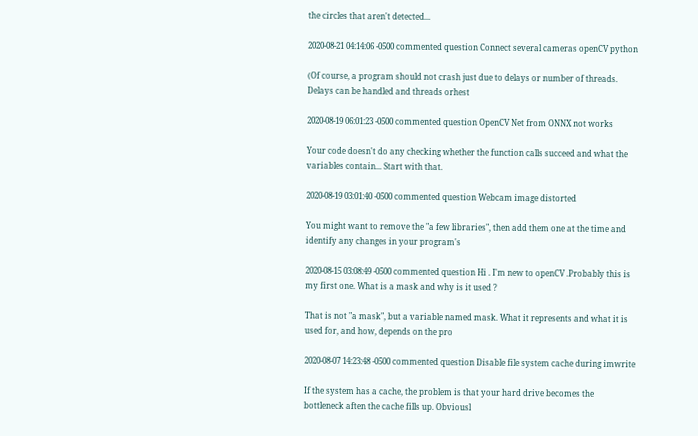the circles that aren't detected...

2020-08-21 04:14:06 -0500 commented question Connect several cameras openCV python

(Of course, a program should not crash just due to delays or number of threads. Delays can be handled and threads orhest

2020-08-19 06:01:23 -0500 commented question OpenCV Net from ONNX not works

Your code doesn't do any checking whether the function calls succeed and what the variables contain... Start with that.

2020-08-19 03:01:40 -0500 commented question Webcam image distorted

You might want to remove the "a few libraries", then add them one at the time and identify any changes in your program's

2020-08-15 03:08:49 -0500 commented question Hi . I'm new to openCV .Probably this is my first one. What is a mask and why is it used ?

That is not "a mask", but a variable named mask. What it represents and what it is used for, and how, depends on the pro

2020-08-07 14:23:48 -0500 commented question Disable file system cache during imwrite

If the system has a cache, the problem is that your hard drive becomes the bottleneck aften the cache fills up. Obviousl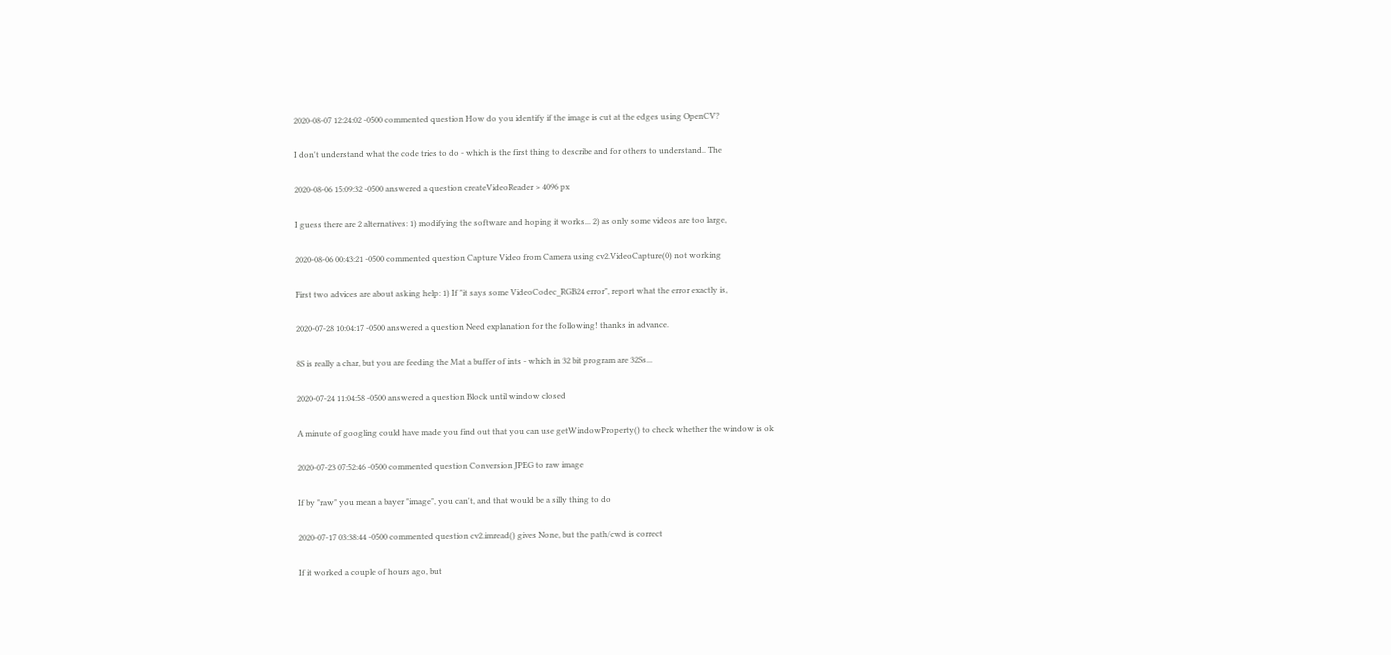2020-08-07 12:24:02 -0500 commented question How do you identify if the image is cut at the edges using OpenCV?

I don't understand what the code tries to do - which is the first thing to describe and for others to understand.. The

2020-08-06 15:09:32 -0500 answered a question createVideoReader > 4096 px

I guess there are 2 alternatives: 1) modifying the software and hoping it works... 2) as only some videos are too large,

2020-08-06 00:43:21 -0500 commented question Capture Video from Camera using cv2.VideoCapture(0) not working

First two advices are about asking help: 1) If "it says some VideoCodec_RGB24 error", report what the error exactly is,

2020-07-28 10:04:17 -0500 answered a question Need explanation for the following! thanks in advance.

8S is really a char, but you are feeding the Mat a buffer of ints - which in 32 bit program are 32Ss...

2020-07-24 11:04:58 -0500 answered a question Block until window closed

A minute of googling could have made you find out that you can use getWindowProperty() to check whether the window is ok

2020-07-23 07:52:46 -0500 commented question Conversion JPEG to raw image

If by "raw" you mean a bayer "image", you can't, and that would be a silly thing to do

2020-07-17 03:38:44 -0500 commented question cv2.imread() gives None, but the path/cwd is correct

If it worked a couple of hours ago, but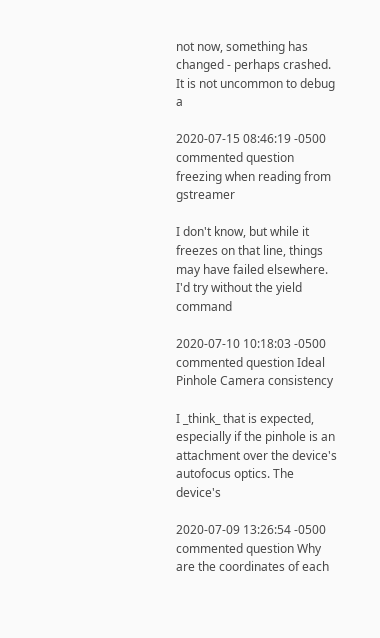not now, something has changed - perhaps crashed. It is not uncommon to debug a

2020-07-15 08:46:19 -0500 commented question freezing when reading from gstreamer

I don't know, but while it freezes on that line, things may have failed elsewhere. I'd try without the yield command

2020-07-10 10:18:03 -0500 commented question Ideal Pinhole Camera consistency

I _think_ that is expected, especially if the pinhole is an attachment over the device's autofocus optics. The device's

2020-07-09 13:26:54 -0500 commented question Why are the coordinates of each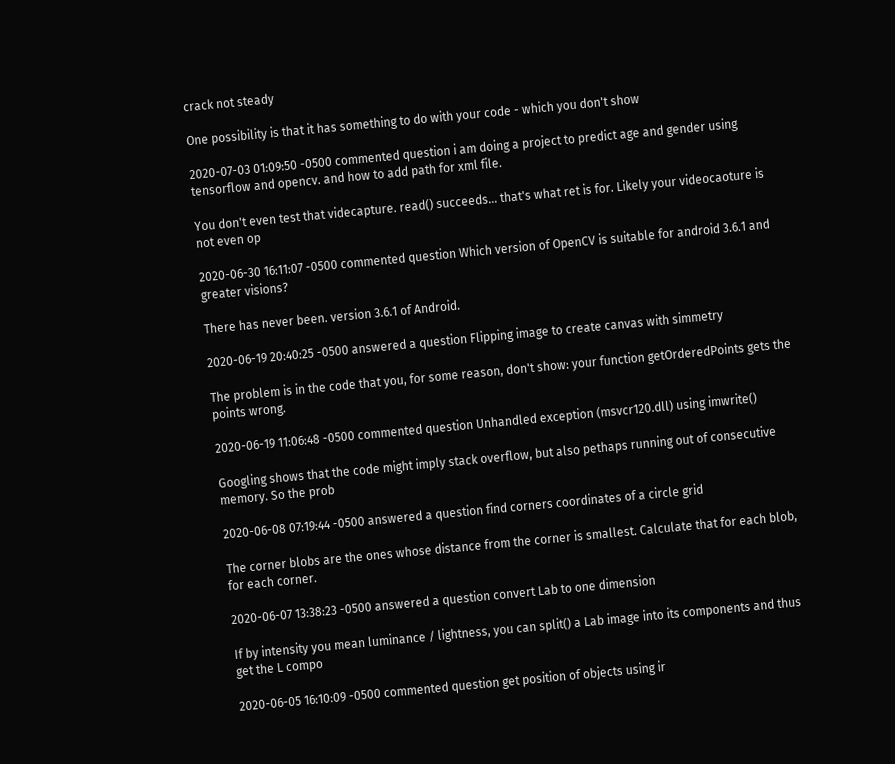crack not steady

One possibility is that it has something to do with your code - which you don't show

2020-07-03 01:09:50 -0500 commented question i am doing a project to predict age and gender using tensorflow and opencv. and how to add path for xml file.

You don't even test that videcapture. read() succeeds... that's what ret is for. Likely your videocaoture is not even op

2020-06-30 16:11:07 -0500 commented question Which version of OpenCV is suitable for android 3.6.1 and greater visions?

There has never been. version 3.6.1 of Android.

2020-06-19 20:40:25 -0500 answered a question Flipping image to create canvas with simmetry

The problem is in the code that you, for some reason, don't show: your function getOrderedPoints gets the points wrong.

2020-06-19 11:06:48 -0500 commented question Unhandled exception (msvcr120.dll) using imwrite()

Googling shows that the code might imply stack overflow, but also pethaps running out of consecutive memory. So the prob

2020-06-08 07:19:44 -0500 answered a question find corners coordinates of a circle grid

The corner blobs are the ones whose distance from the corner is smallest. Calculate that for each blob, for each corner.

2020-06-07 13:38:23 -0500 answered a question convert Lab to one dimension

If by intensity you mean luminance / lightness, you can split() a Lab image into its components and thus get the L compo

2020-06-05 16:10:09 -0500 commented question get position of objects using ir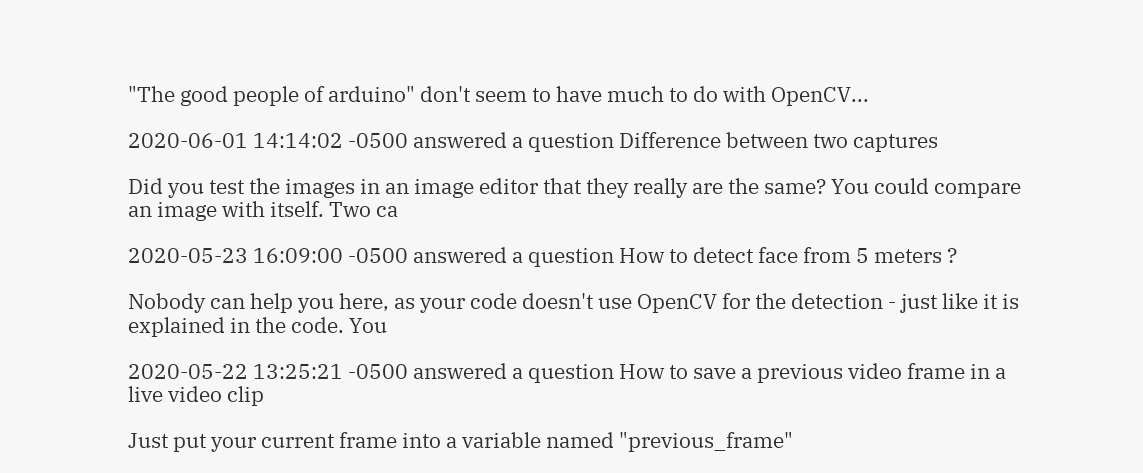"The good people of arduino" don't seem to have much to do with OpenCV...

2020-06-01 14:14:02 -0500 answered a question Difference between two captures

Did you test the images in an image editor that they really are the same? You could compare an image with itself. Two ca

2020-05-23 16:09:00 -0500 answered a question How to detect face from 5 meters ?

Nobody can help you here, as your code doesn't use OpenCV for the detection - just like it is explained in the code. You

2020-05-22 13:25:21 -0500 answered a question How to save a previous video frame in a live video clip

Just put your current frame into a variable named "previous_frame"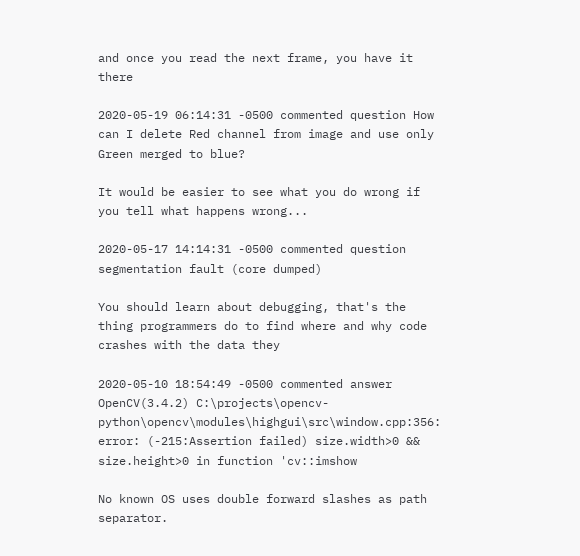and once you read the next frame, you have it there

2020-05-19 06:14:31 -0500 commented question How can I delete Red channel from image and use only Green merged to blue?

It would be easier to see what you do wrong if you tell what happens wrong...

2020-05-17 14:14:31 -0500 commented question segmentation fault (core dumped)

You should learn about debugging, that's the thing programmers do to find where and why code crashes with the data they

2020-05-10 18:54:49 -0500 commented answer OpenCV(3.4.2) C:\projects\opencv-python\opencv\modules\highgui\src\window.cpp:356: error: (-215:Assertion failed) size.width>0 && size.height>0 in function 'cv::imshow

No known OS uses double forward slashes as path separator.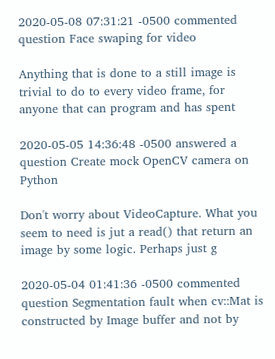2020-05-08 07:31:21 -0500 commented question Face swaping for video

Anything that is done to a still image is trivial to do to every video frame, for anyone that can program and has spent

2020-05-05 14:36:48 -0500 answered a question Create mock OpenCV camera on Python

Don't worry about VideoCapture. What you seem to need is jut a read() that return an image by some logic. Perhaps just g

2020-05-04 01:41:36 -0500 commented question Segmentation fault when cv::Mat is constructed by Image buffer and not by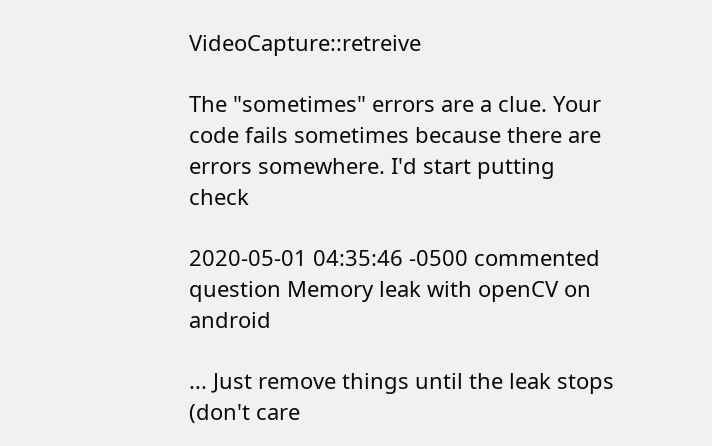VideoCapture::retreive

The "sometimes" errors are a clue. Your code fails sometimes because there are errors somewhere. I'd start putting check

2020-05-01 04:35:46 -0500 commented question Memory leak with openCV on android

... Just remove things until the leak stops (don't care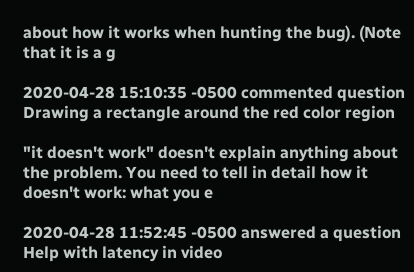about how it works when hunting the bug). (Note that it is a g

2020-04-28 15:10:35 -0500 commented question Drawing a rectangle around the red color region

"it doesn't work" doesn't explain anything about the problem. You need to tell in detail how it doesn't work: what you e

2020-04-28 11:52:45 -0500 answered a question Help with latency in video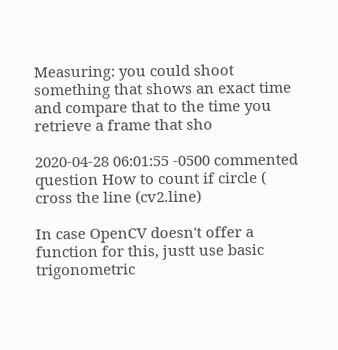Measuring: you could shoot something that shows an exact time and compare that to the time you retrieve a frame that sho

2020-04-28 06:01:55 -0500 commented question How to count if circle ( cross the line (cv2.line)

In case OpenCV doesn't offer a function for this, justt use basic trigonometric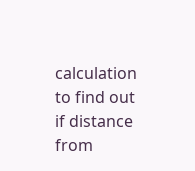calculation to find out if distance from